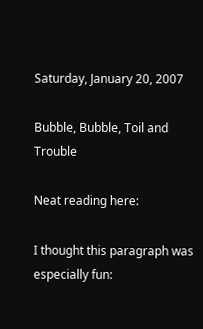Saturday, January 20, 2007

Bubble, Bubble, Toil and Trouble

Neat reading here:

I thought this paragraph was especially fun: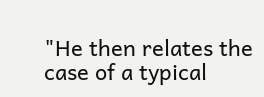"He then relates the case of a typical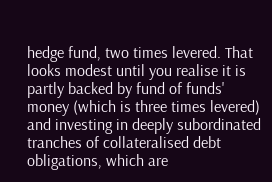hedge fund, two times levered. That looks modest until you realise it is partly backed by fund of funds' money (which is three times levered) and investing in deeply subordinated tranches of collateralised debt obligations, which are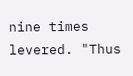nine times levered. "Thus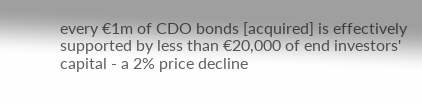every €1m of CDO bonds [acquired] is effectively supported by less than €20,000 of end investors' capital - a 2% price decline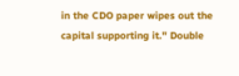in the CDO paper wipes out the capital supporting it." Double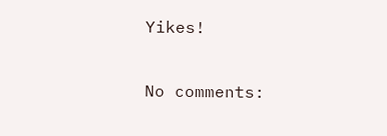Yikes!

No comments: